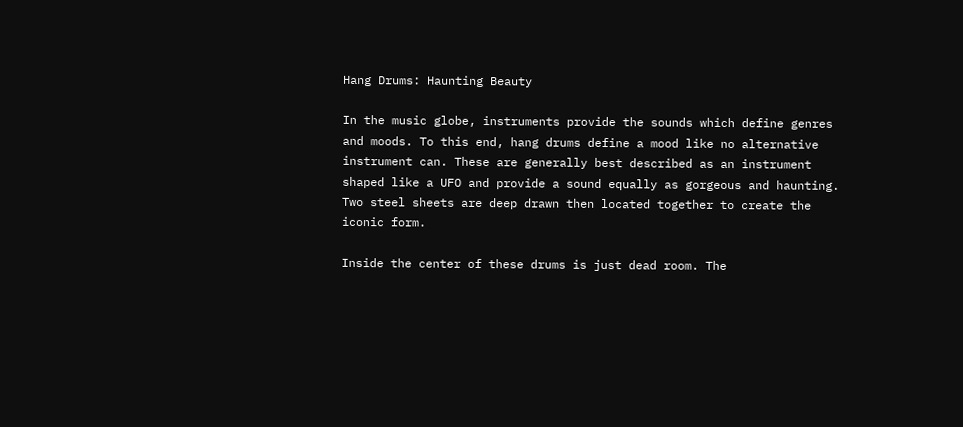Hang Drums: Haunting Beauty

In the music globe, instruments provide the sounds which define genres and moods. To this end, hang drums define a mood like no alternative instrument can. These are generally best described as an instrument shaped like a UFO and provide a sound equally as gorgeous and haunting. Two steel sheets are deep drawn then located together to create the iconic form.

Inside the center of these drums is just dead room. The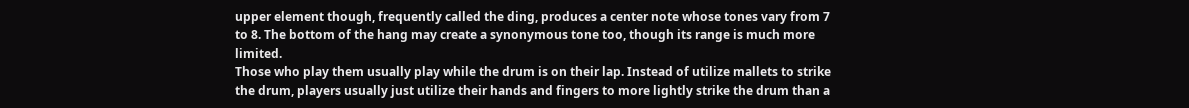upper element though, frequently called the ding, produces a center note whose tones vary from 7 to 8. The bottom of the hang may create a synonymous tone too, though its range is much more limited.
Those who play them usually play while the drum is on their lap. Instead of utilize mallets to strike the drum, players usually just utilize their hands and fingers to more lightly strike the drum than a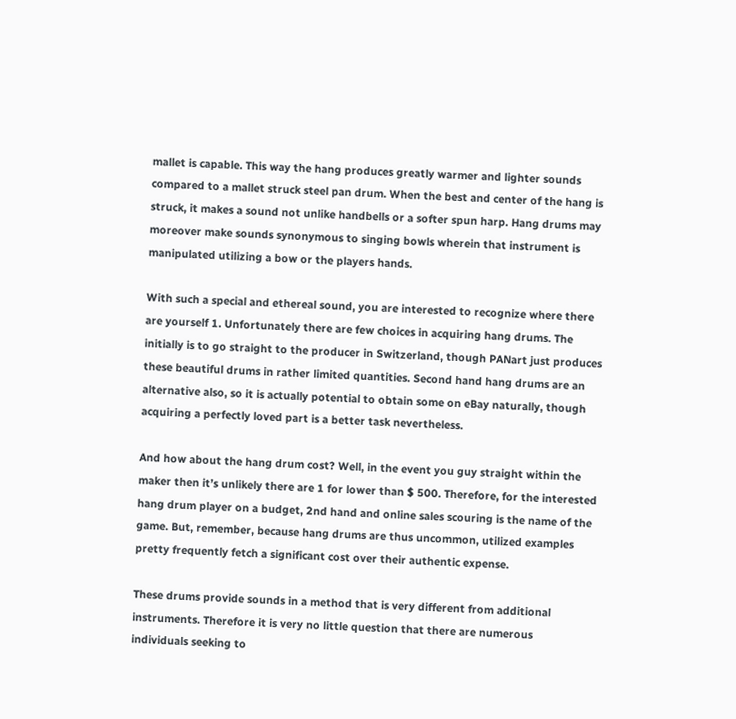mallet is capable. This way the hang produces greatly warmer and lighter sounds compared to a mallet struck steel pan drum. When the best and center of the hang is struck, it makes a sound not unlike handbells or a softer spun harp. Hang drums may moreover make sounds synonymous to singing bowls wherein that instrument is manipulated utilizing a bow or the players hands.

With such a special and ethereal sound, you are interested to recognize where there are yourself 1. Unfortunately there are few choices in acquiring hang drums. The initially is to go straight to the producer in Switzerland, though PANart just produces these beautiful drums in rather limited quantities. Second hand hang drums are an alternative also, so it is actually potential to obtain some on eBay naturally, though acquiring a perfectly loved part is a better task nevertheless.

And how about the hang drum cost? Well, in the event you guy straight within the maker then it’s unlikely there are 1 for lower than $ 500. Therefore, for the interested hang drum player on a budget, 2nd hand and online sales scouring is the name of the game. But, remember, because hang drums are thus uncommon, utilized examples pretty frequently fetch a significant cost over their authentic expense.

These drums provide sounds in a method that is very different from additional instruments. Therefore it is very no little question that there are numerous individuals seeking to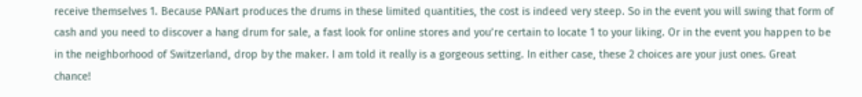receive themselves 1. Because PANart produces the drums in these limited quantities, the cost is indeed very steep. So in the event you will swing that form of cash and you need to discover a hang drum for sale, a fast look for online stores and you’re certain to locate 1 to your liking. Or in the event you happen to be in the neighborhood of Switzerland, drop by the maker. I am told it really is a gorgeous setting. In either case, these 2 choices are your just ones. Great chance!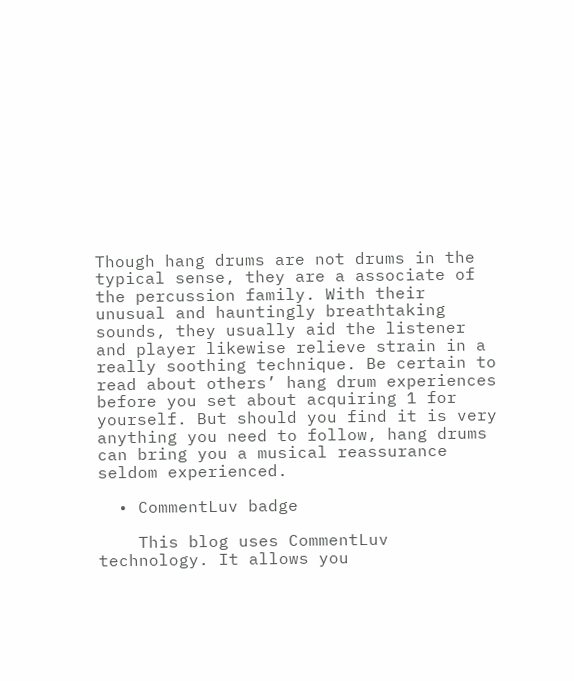Though hang drums are not drums in the typical sense, they are a associate of the percussion family. With their unusual and hauntingly breathtaking sounds, they usually aid the listener and player likewise relieve strain in a really soothing technique. Be certain to read about others’ hang drum experiences before you set about acquiring 1 for yourself. But should you find it is very anything you need to follow, hang drums can bring you a musical reassurance seldom experienced.

  • CommentLuv badge

    This blog uses CommentLuv technology. It allows you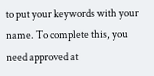to put your keywords with your name. To complete this, you need approved at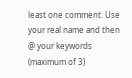least one comment. Use your real name and then @ your keywords (maximum of 3)